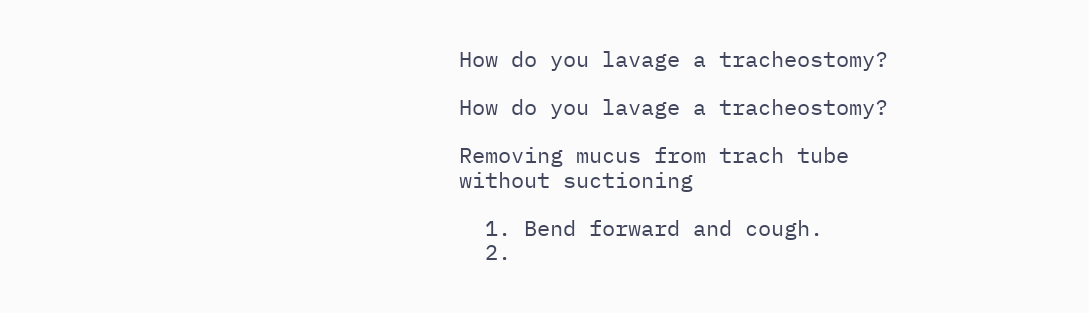How do you lavage a tracheostomy?

How do you lavage a tracheostomy?

Removing mucus from trach tube without suctioning

  1. Bend forward and cough.
  2.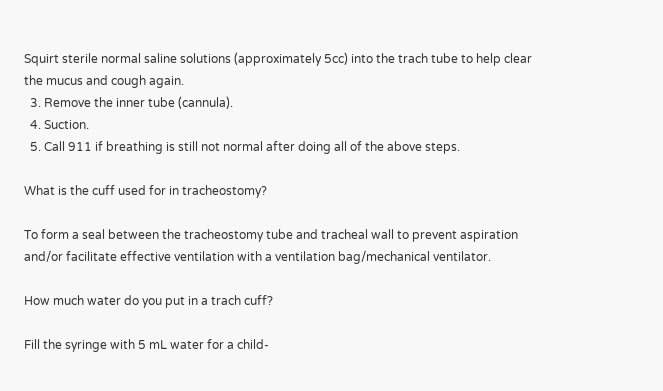Squirt sterile normal saline solutions (approximately 5cc) into the trach tube to help clear the mucus and cough again.
  3. Remove the inner tube (cannula).
  4. Suction.
  5. Call 911 if breathing is still not normal after doing all of the above steps.

What is the cuff used for in tracheostomy?

To form a seal between the tracheostomy tube and tracheal wall to prevent aspiration and/or facilitate effective ventilation with a ventilation bag/mechanical ventilator.

How much water do you put in a trach cuff?

Fill the syringe with 5 mL water for a child-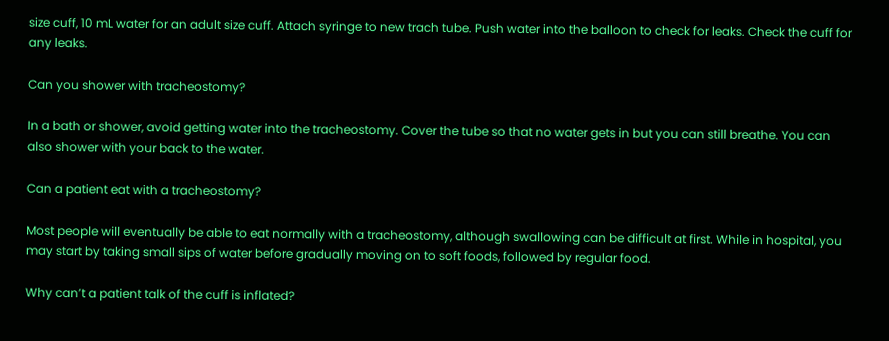size cuff, 10 mL water for an adult size cuff. Attach syringe to new trach tube. Push water into the balloon to check for leaks. Check the cuff for any leaks.

Can you shower with tracheostomy?

In a bath or shower, avoid getting water into the tracheostomy. Cover the tube so that no water gets in but you can still breathe. You can also shower with your back to the water.

Can a patient eat with a tracheostomy?

Most people will eventually be able to eat normally with a tracheostomy, although swallowing can be difficult at first. While in hospital, you may start by taking small sips of water before gradually moving on to soft foods, followed by regular food.

Why can’t a patient talk of the cuff is inflated?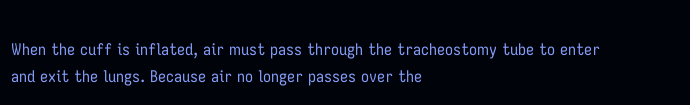When the cuff is inflated, air must pass through the tracheostomy tube to enter and exit the lungs. Because air no longer passes over the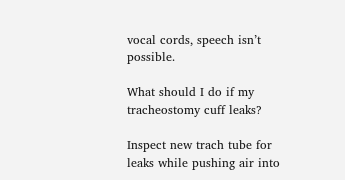vocal cords, speech isn’t possible.

What should I do if my tracheostomy cuff leaks?

Inspect new trach tube for leaks while pushing air into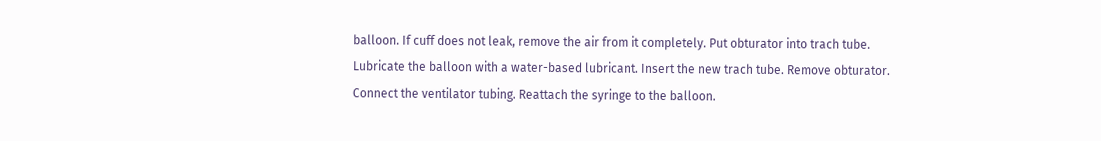balloon. If cuff does not leak, remove the air from it completely. Put obturator into trach tube. Lubricate the balloon with a water-based lubricant. Insert the new trach tube. Remove obturator. Connect the ventilator tubing. Reattach the syringe to the balloon.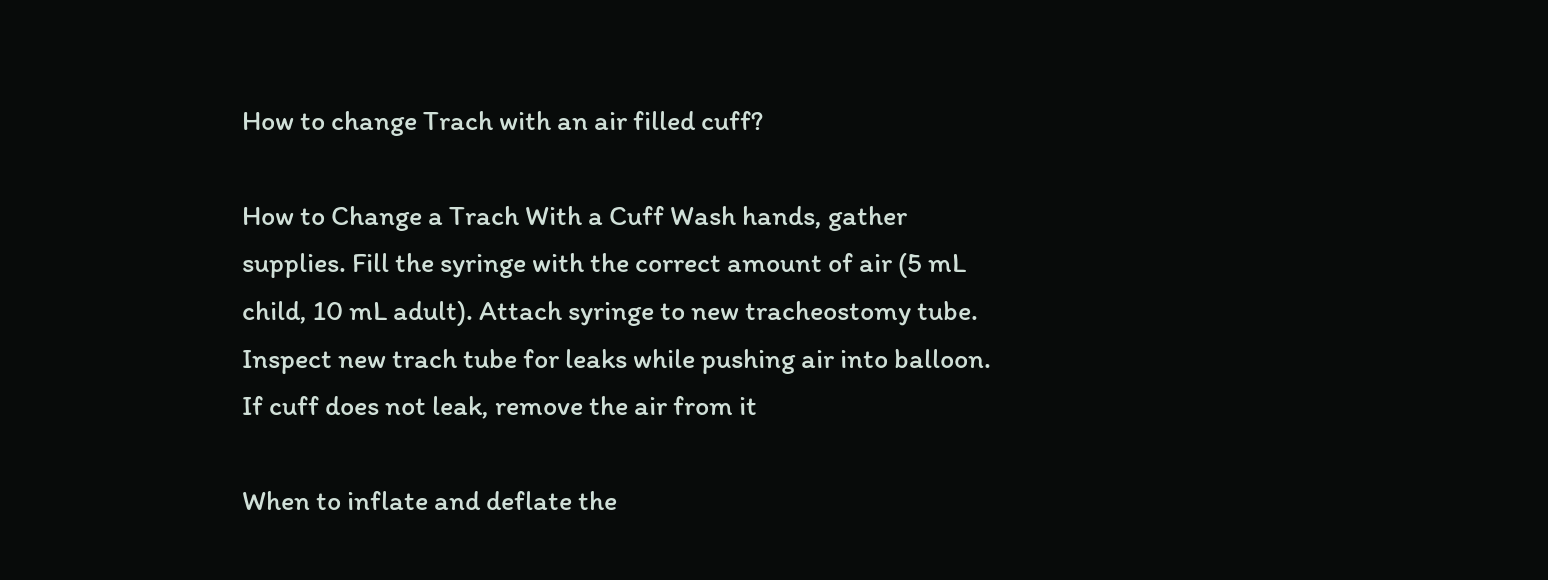How to change Trach with an air filled cuff?

How to Change a Trach With a Cuff Wash hands, gather supplies. Fill the syringe with the correct amount of air (5 mL child, 10 mL adult). Attach syringe to new tracheostomy tube. Inspect new trach tube for leaks while pushing air into balloon. If cuff does not leak, remove the air from it

When to inflate and deflate the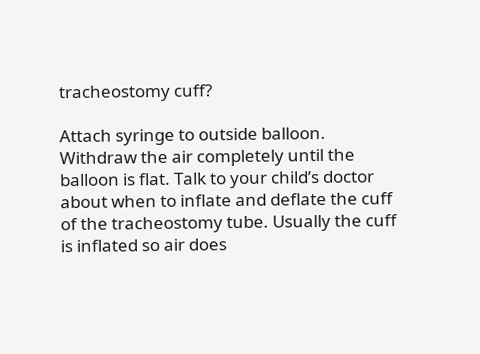tracheostomy cuff?

Attach syringe to outside balloon. Withdraw the air completely until the balloon is flat. Talk to your child’s doctor about when to inflate and deflate the cuff of the tracheostomy tube. Usually the cuff is inflated so air does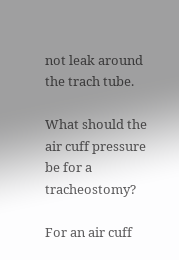not leak around the trach tube.

What should the air cuff pressure be for a tracheostomy?

For an air cuff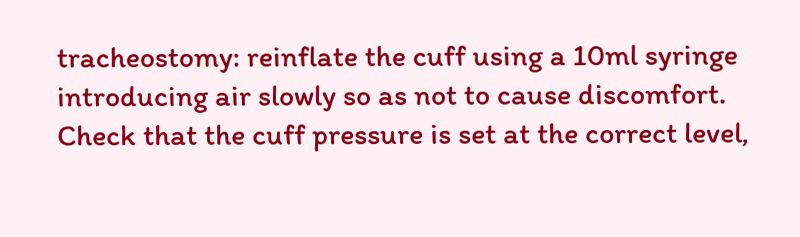tracheostomy: reinflate the cuff using a 10ml syringe introducing air slowly so as not to cause discomfort. Check that the cuff pressure is set at the correct level,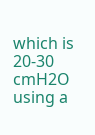which is 20-30 cmH2O using a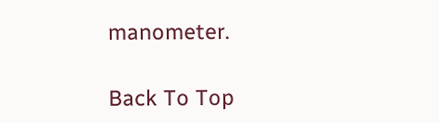manometer.

Back To Top